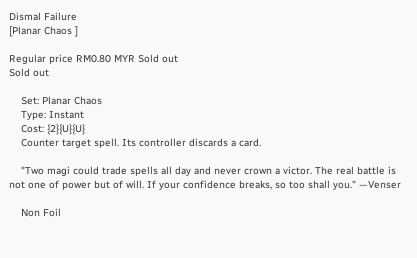Dismal Failure
[Planar Chaos ]

Regular price RM0.80 MYR Sold out
Sold out

    Set: Planar Chaos
    Type: Instant
    Cost: {2}{U}{U}
    Counter target spell. Its controller discards a card.

    "Two magi could trade spells all day and never crown a victor. The real battle is not one of power but of will. If your confidence breaks, so too shall you." —Venser

    Non Foil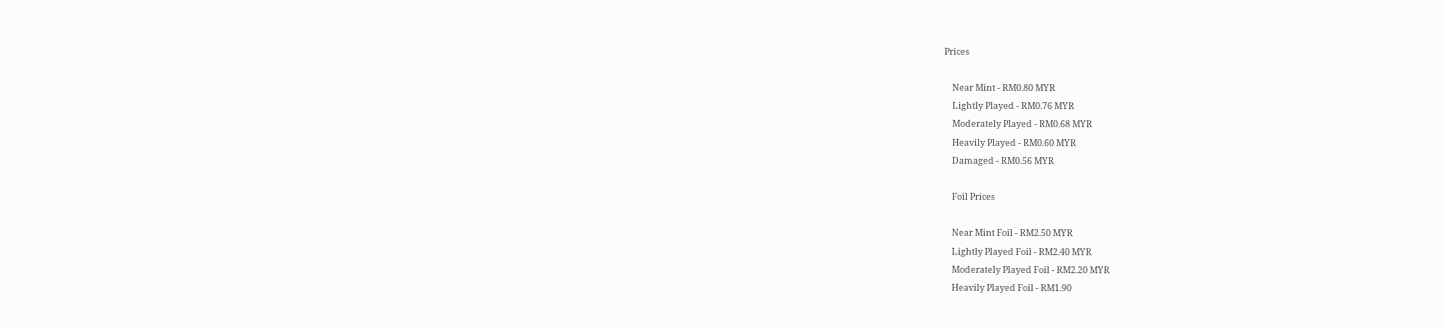Prices

    Near Mint - RM0.80 MYR
    Lightly Played - RM0.76 MYR
    Moderately Played - RM0.68 MYR
    Heavily Played - RM0.60 MYR
    Damaged - RM0.56 MYR

    Foil Prices

    Near Mint Foil - RM2.50 MYR
    Lightly Played Foil - RM2.40 MYR
    Moderately Played Foil - RM2.20 MYR
    Heavily Played Foil - RM1.90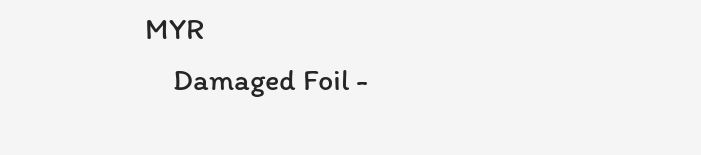MYR
    Damaged Foil -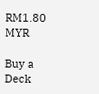RM1.80 MYR

Buy a Deck